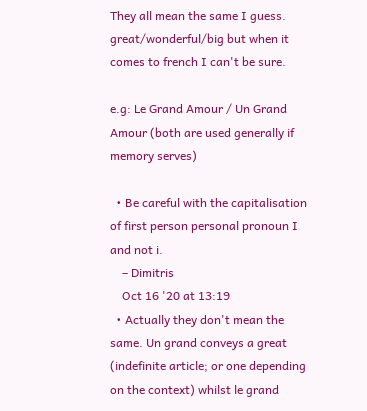They all mean the same I guess. great/wonderful/big but when it comes to french I can't be sure.

e.g: Le Grand Amour / Un Grand Amour (both are used generally if memory serves)

  • Be careful with the capitalisation of first person personal pronoun I and not i.
    – Dimitris
    Oct 16 '20 at 13:19
  • Actually they don't mean the same. Un grand conveys a great (indefinite article; or one depending on the context) whilst le grand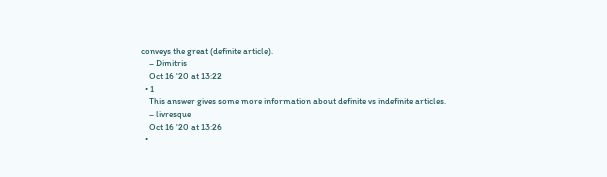conveys the great (definite article).
    – Dimitris
    Oct 16 '20 at 13:22
  • 1
    This answer gives some more information about definite vs indefinite articles.
    – livresque
    Oct 16 '20 at 13:26
  •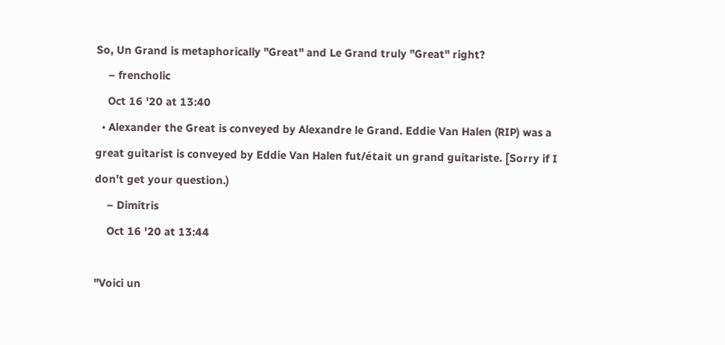So, Un Grand is metaphorically "Great" and Le Grand truly "Great" right?
    – frencholic
    Oct 16 '20 at 13:40
  • Alexander the Great is conveyed by Alexandre le Grand. Eddie Van Halen (RIP) was a great guitarist is conveyed by Eddie Van Halen fut/était un grand guitariste. [Sorry if I don't get your question.)
    – Dimitris
    Oct 16 '20 at 13:44

"Voici un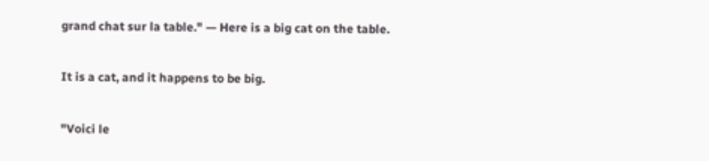grand chat sur la table." — Here is a big cat on the table.

It is a cat, and it happens to be big.

"Voici le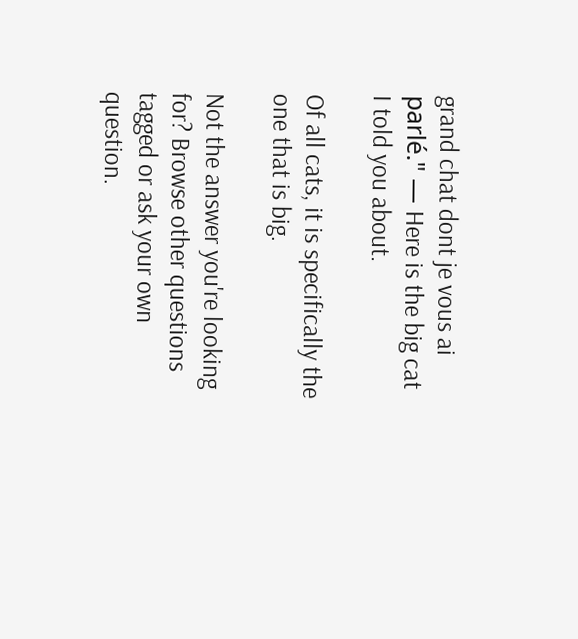grand chat dont je vous ai parlé." — Here is the big cat I told you about.

Of all cats, it is specifically the one that is big.

Not the answer you're looking for? Browse other questions tagged or ask your own question.